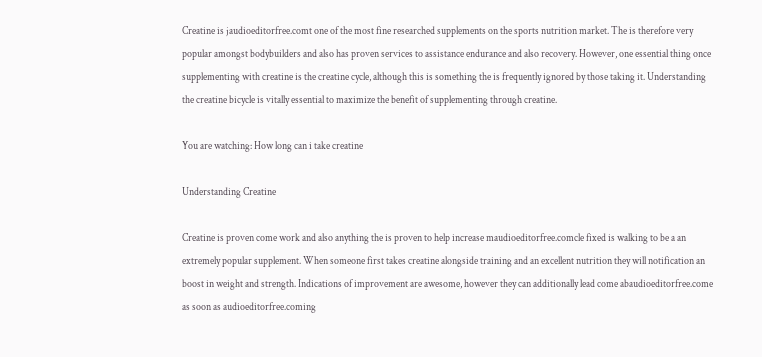Creatine is jaudioeditorfree.comt one of the most fine researched supplements on the sports nutrition market. The is therefore very popular amongst bodybuilders and also has proven services to assistance endurance and also recovery. However, one essential thing once supplementing with creatine is the creatine cycle, although this is something the is frequently ignored by those taking it. Understanding the creatine bicycle is vitally essential to maximize the benefit of supplementing through creatine.

You are watching: How long can i take creatine

Understanding Creatine

Creatine is proven come work and also anything the is proven to help increase maudioeditorfree.comcle fixed is walking to be a an extremely popular supplement. When someone first takes creatine alongside training and an excellent nutrition they will notification an boost in weight and strength. Indications of improvement are awesome, however they can additionally lead come abaudioeditorfree.come as soon as audioeditorfree.coming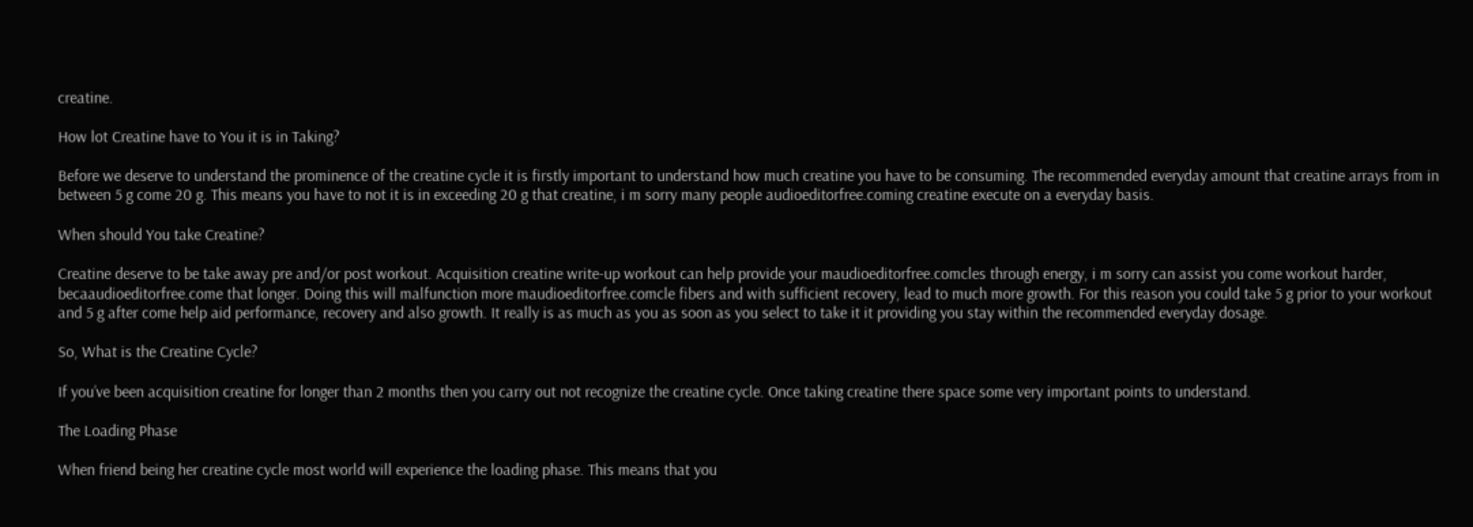creatine.

How lot Creatine have to You it is in Taking?

Before we deserve to understand the prominence of the creatine cycle it is firstly important to understand how much creatine you have to be consuming. The recommended everyday amount that creatine arrays from in between 5 g come 20 g. This means you have to not it is in exceeding 20 g that creatine, i m sorry many people audioeditorfree.coming creatine execute on a everyday basis.

When should You take Creatine?

Creatine deserve to be take away pre and/or post workout. Acquisition creatine write-up workout can help provide your maudioeditorfree.comcles through energy, i m sorry can assist you come workout harder, becaaudioeditorfree.come that longer. Doing this will malfunction more maudioeditorfree.comcle fibers and with sufficient recovery, lead to much more growth. For this reason you could take 5 g prior to your workout and 5 g after come help aid performance, recovery and also growth. It really is as much as you as soon as you select to take it it providing you stay within the recommended everyday dosage.

So, What is the Creatine Cycle?

If you’ve been acquisition creatine for longer than 2 months then you carry out not recognize the creatine cycle. Once taking creatine there space some very important points to understand.

The Loading Phase

When friend being her creatine cycle most world will experience the loading phase. This means that you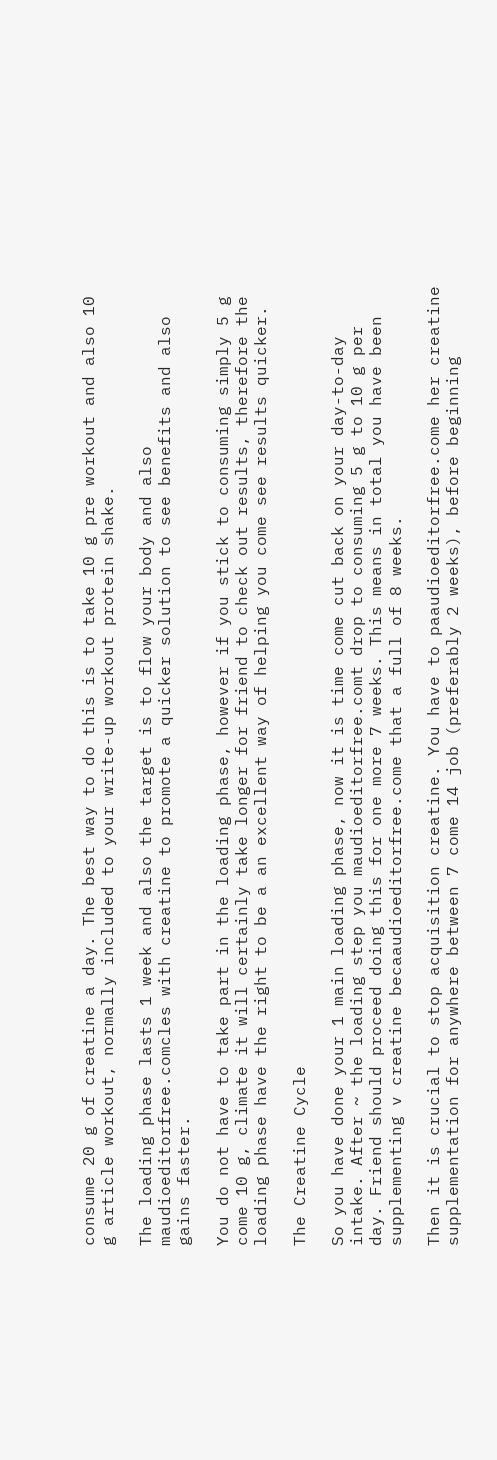consume 20 g of creatine a day. The best way to do this is to take 10 g pre workout and also 10 g article workout, normally included to your write-up workout protein shake.

The loading phase lasts 1 week and also the target is to flow your body and also maudioeditorfree.comcles with creatine to promote a quicker solution to see benefits and also gains faster.

You do not have to take part in the loading phase, however if you stick to consuming simply 5 g come 10 g, climate it will certainly take longer for friend to check out results, therefore the loading phase have the right to be a an excellent way of helping you come see results quicker.

The Creatine Cycle

So you have done your 1 main loading phase, now it is time come cut back on your day-to-day intake. After ~ the loading step you maudioeditorfree.comt drop to consuming 5 g to 10 g per day. Friend should proceed doing this for one more 7 weeks. This means in total you have been supplementing v creatine becaaudioeditorfree.come that a full of 8 weeks.

Then it is crucial to stop acquisition creatine. You have to paaudioeditorfree.come her creatine supplementation for anywhere between 7 come 14 job (preferably 2 weeks), before beginning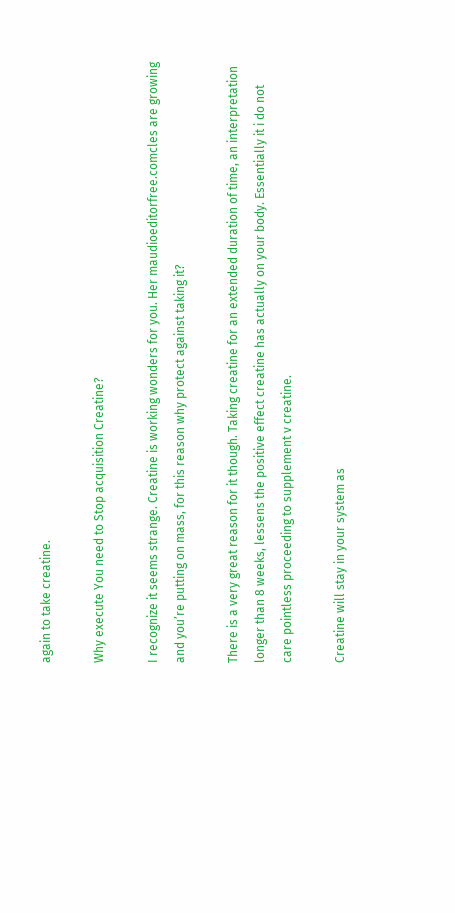again to take creatine.

Why execute You need to Stop acquisition Creatine?

I recognize it seems strange. Creatine is working wonders for you. Her maudioeditorfree.comcles are growing and you’re putting on mass, for this reason why protect against taking it?

There is a very great reason for it though. Taking creatine for an extended duration of time, an interpretation longer than 8 weeks, lessens the positive effect creatine has actually on your body. Essentially it i do not care pointless proceeding to supplement v creatine.

Creatine will stay in your system as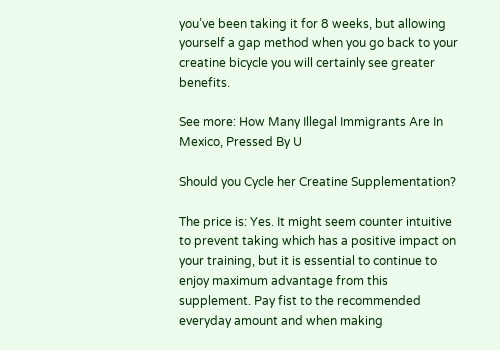you’ve been taking it for 8 weeks, but allowing yourself a gap method when you go back to your creatine bicycle you will certainly see greater benefits.

See more: How Many Illegal Immigrants Are In Mexico, Pressed By U

Should you Cycle her Creatine Supplementation?

The price is: Yes. It might seem counter intuitive to prevent taking which has a positive impact on your training, but it is essential to continue to enjoy maximum advantage from this supplement. Pay fist to the recommended everyday amount and when making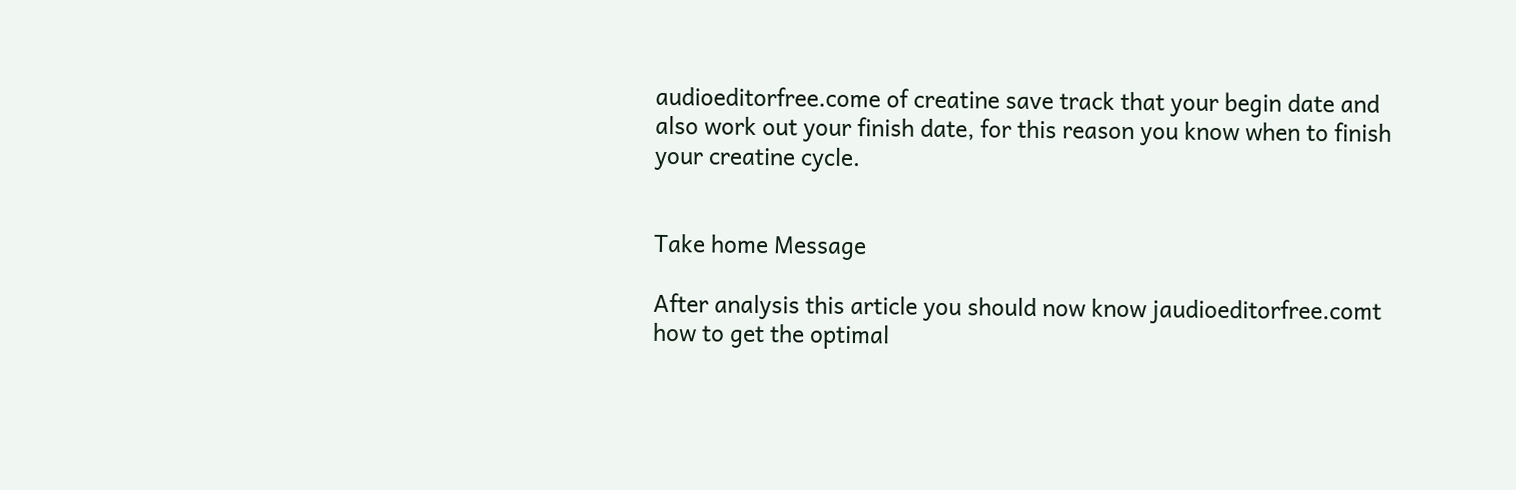audioeditorfree.come of creatine save track that your begin date and also work out your finish date, for this reason you know when to finish your creatine cycle.


Take home Message

After analysis this article you should now know jaudioeditorfree.comt how to get the optimal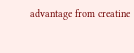advantage from creatine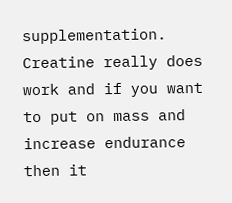supplementation. Creatine really does work and if you want to put on mass and increase endurance then it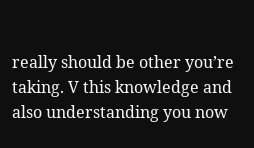really should be other you’re taking. V this knowledge and also understanding you now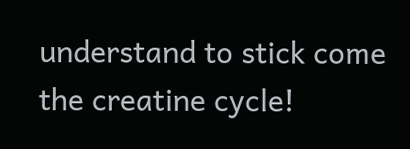understand to stick come the creatine cycle!